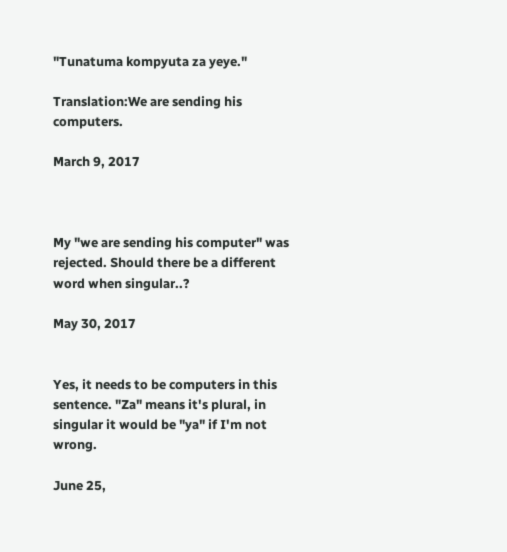"Tunatuma kompyuta za yeye."

Translation:We are sending his computers.

March 9, 2017



My "we are sending his computer" was rejected. Should there be a different word when singular..?

May 30, 2017


Yes, it needs to be computers in this sentence. "Za" means it's plural, in singular it would be "ya" if I'm not wrong.

June 25,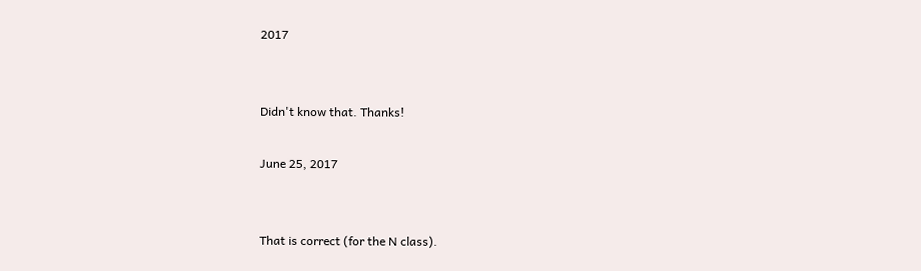2017


Didn't know that. Thanks!

June 25, 2017


That is correct (for the N class).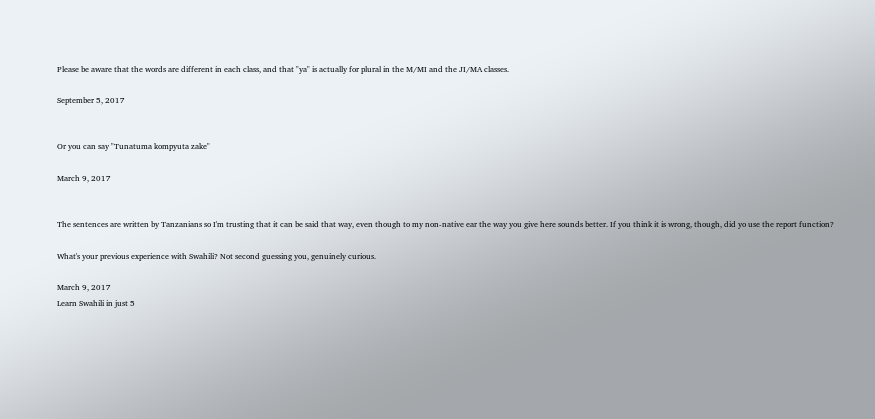Please be aware that the words are different in each class, and that "ya" is actually for plural in the M/MI and the JI/MA classes.

September 5, 2017


Or you can say "Tunatuma kompyuta zake"

March 9, 2017


The sentences are written by Tanzanians so I'm trusting that it can be said that way, even though to my non-native ear the way you give here sounds better. If you think it is wrong, though, did yo use the report function?

What's your previous experience with Swahili? Not second guessing you, genuinely curious.

March 9, 2017
Learn Swahili in just 5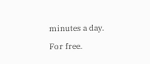minutes a day. For free.